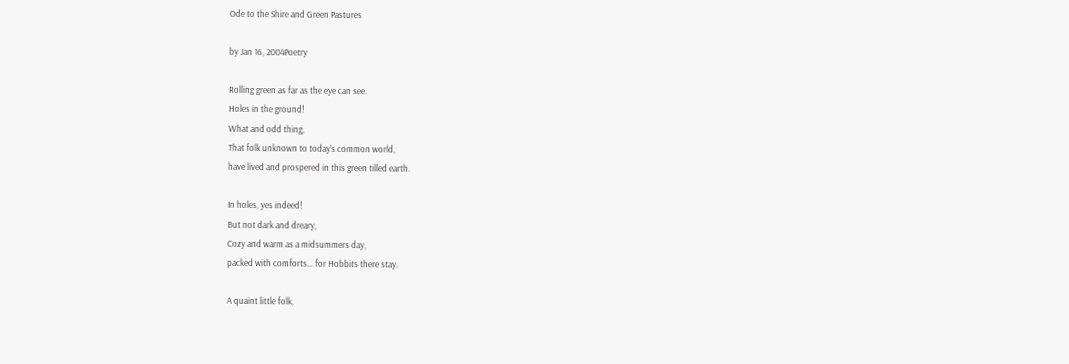Ode to the Shire and Green Pastures

by Jan 16, 2004Poetry

Rolling green as far as the eye can see.
Holes in the ground!
What and odd thing,
That folk unknown to today’s common world,
have lived and prospered in this green tilled earth.

In holes, yes indeed!
But not dark and dreary,
Cozy and warm as a midsummers day,
packed with comforts… for Hobbits there stay.

A quaint little folk,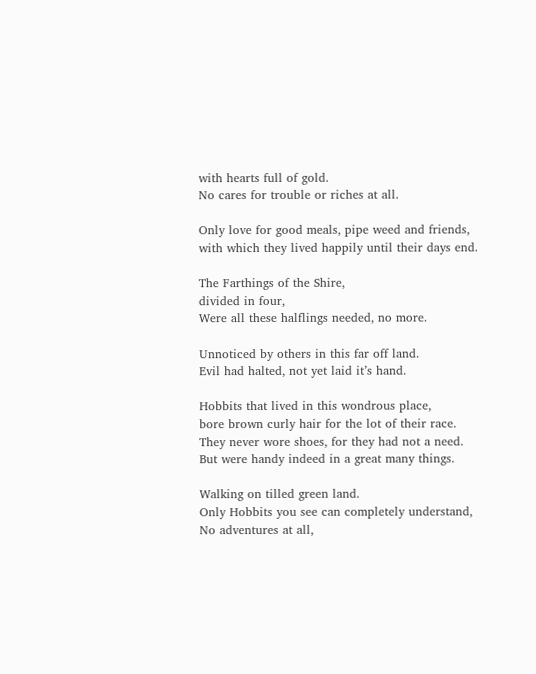with hearts full of gold.
No cares for trouble or riches at all.

Only love for good meals, pipe weed and friends,
with which they lived happily until their days end.

The Farthings of the Shire,
divided in four,
Were all these halflings needed, no more.

Unnoticed by others in this far off land.
Evil had halted, not yet laid it’s hand.

Hobbits that lived in this wondrous place,
bore brown curly hair for the lot of their race.
They never wore shoes, for they had not a need.
But were handy indeed in a great many things.

Walking on tilled green land.
Only Hobbits you see can completely understand,
No adventures at all,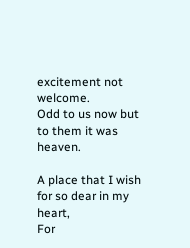excitement not welcome.
Odd to us now but to them it was heaven.

A place that I wish for so dear in my heart,
For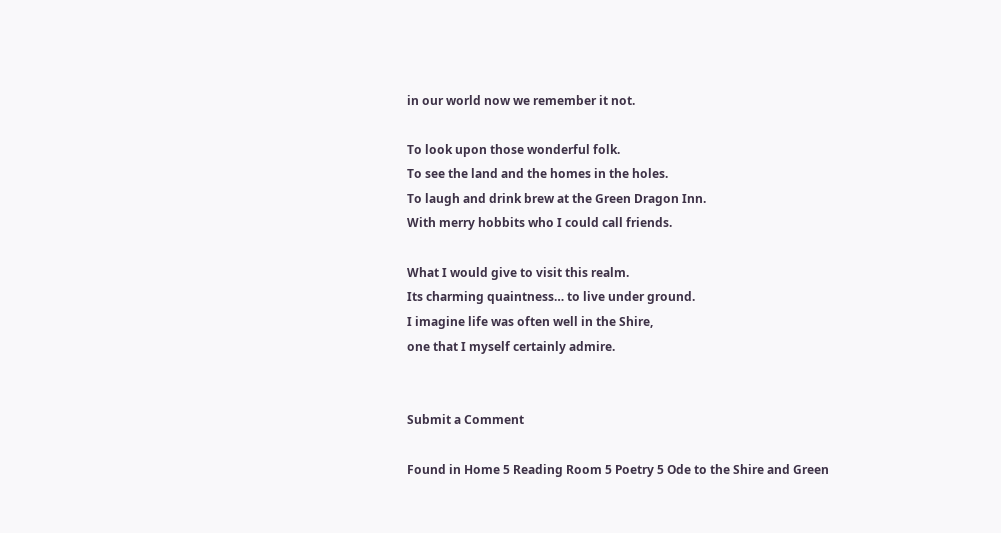in our world now we remember it not.

To look upon those wonderful folk.
To see the land and the homes in the holes.
To laugh and drink brew at the Green Dragon Inn.
With merry hobbits who I could call friends.

What I would give to visit this realm.
Its charming quaintness… to live under ground.
I imagine life was often well in the Shire,
one that I myself certainly admire.


Submit a Comment

Found in Home 5 Reading Room 5 Poetry 5 Ode to the Shire and Green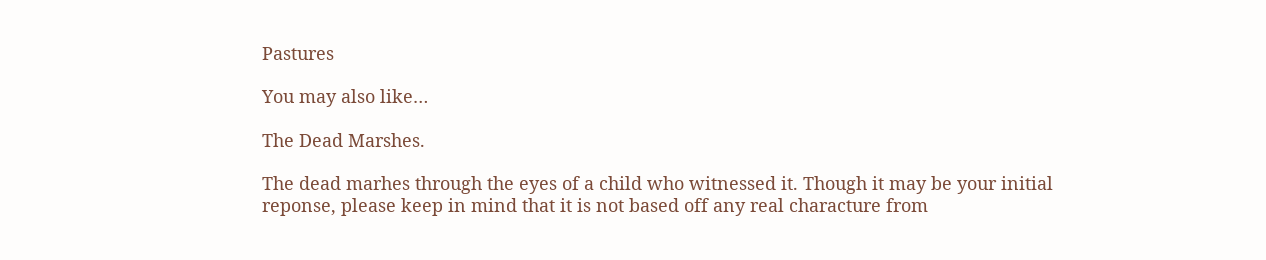Pastures

You may also like…

The Dead Marshes.

The dead marhes through the eyes of a child who witnessed it. Though it may be your initial reponse, please keep in mind that it is not based off any real characture from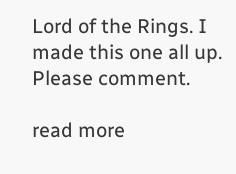Lord of the Rings. I made this one all up. Please comment.

read more